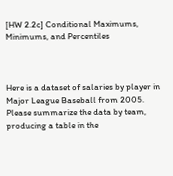[HW 2.2c] Conditional Maximums, Minimums, and Percentiles



Here is a dataset of salaries by player in Major League Baseball from 2005.  Please summarize the data by team, producing a table in the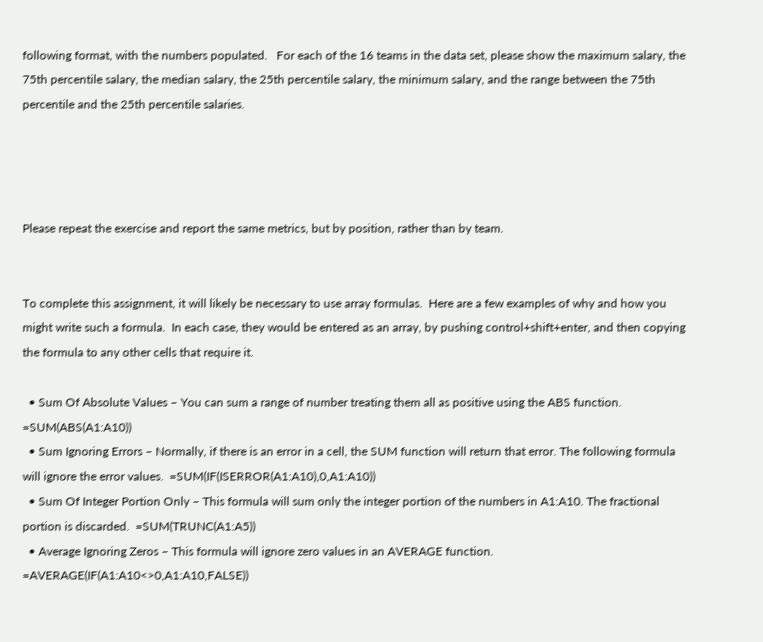following format, with the numbers populated.   For each of the 16 teams in the data set, please show the maximum salary, the 75th percentile salary, the median salary, the 25th percentile salary, the minimum salary, and the range between the 75th percentile and the 25th percentile salaries.




Please repeat the exercise and report the same metrics, but by position, rather than by team.


To complete this assignment, it will likely be necessary to use array formulas.  Here are a few examples of why and how you might write such a formula.  In each case, they would be entered as an array, by pushing control+shift+enter, and then copying the formula to any other cells that require it.

  • Sum Of Absolute Values – You can sum a range of number treating them all as positive using the ABS function.  =SUM(ABS(A1:A10))
  • Sum Ignoring Errors – Normally, if there is an error in a cell, the SUM function will return that error. The following formula will ignore the error values.  =SUM(IF(ISERROR(A1:A10),0,A1:A10))
  • Sum Of Integer Portion Only – This formula will sum only the integer portion of the numbers in A1:A10. The fractional portion is discarded.  =SUM(TRUNC(A1:A5))
  • Average Ignoring Zeros – This formula will ignore zero values in an AVERAGE function.  =AVERAGE(IF(A1:A10<>0,A1:A10,FALSE))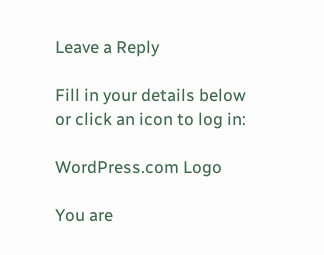Leave a Reply

Fill in your details below or click an icon to log in:

WordPress.com Logo

You are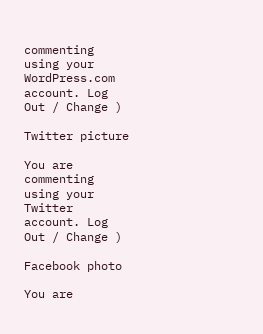commenting using your WordPress.com account. Log Out / Change )

Twitter picture

You are commenting using your Twitter account. Log Out / Change )

Facebook photo

You are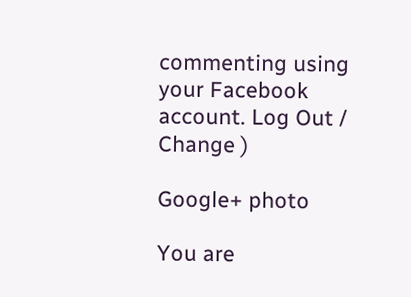commenting using your Facebook account. Log Out / Change )

Google+ photo

You are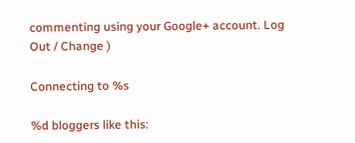commenting using your Google+ account. Log Out / Change )

Connecting to %s

%d bloggers like this: